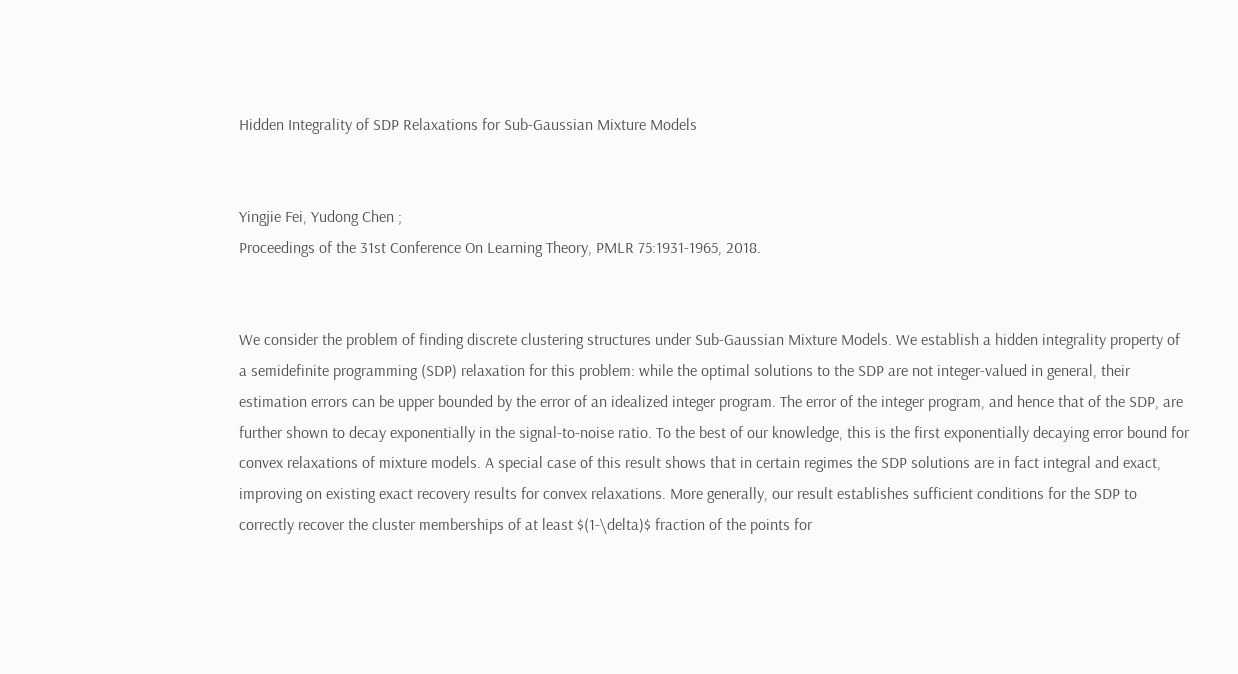Hidden Integrality of SDP Relaxations for Sub-Gaussian Mixture Models


Yingjie Fei, Yudong Chen ;
Proceedings of the 31st Conference On Learning Theory, PMLR 75:1931-1965, 2018.


We consider the problem of finding discrete clustering structures under Sub-Gaussian Mixture Models. We establish a hidden integrality property of a semidefinite programming (SDP) relaxation for this problem: while the optimal solutions to the SDP are not integer-valued in general, their estimation errors can be upper bounded by the error of an idealized integer program. The error of the integer program, and hence that of the SDP, are further shown to decay exponentially in the signal-to-noise ratio. To the best of our knowledge, this is the first exponentially decaying error bound for convex relaxations of mixture models. A special case of this result shows that in certain regimes the SDP solutions are in fact integral and exact, improving on existing exact recovery results for convex relaxations. More generally, our result establishes sufficient conditions for the SDP to correctly recover the cluster memberships of at least $(1-\delta)$ fraction of the points for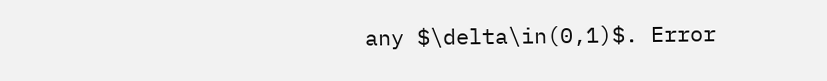any $\delta\in(0,1)$. Error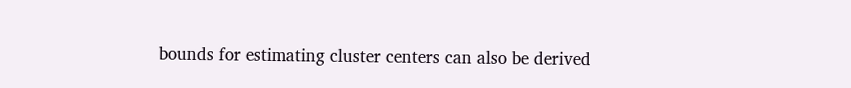bounds for estimating cluster centers can also be derived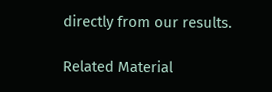directly from our results.

Related Material